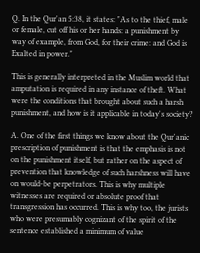Q. In the Qur'an 5:38, it states: "As to the thief, male or female, cut off his or her hands: a punishment by way of example, from God, for their crime: and God is Exalted in power."

This is generally interpreted in the Muslim world that amputation is required in any instance of theft. What were the conditions that brought about such a harsh punishment, and how is it applicable in today's society?

A. One of the first things we know about the Qur'anic prescription of punishment is that the emphasis is not on the punishment itself, but rather on the aspect of prevention that knowledge of such harshness will have on would-be perpetrators. This is why multiple witnesses are required or absolute proof that transgression has occurred. This is why too, the jurists who were presumably cognizant of the spirit of the sentence established a minimum of value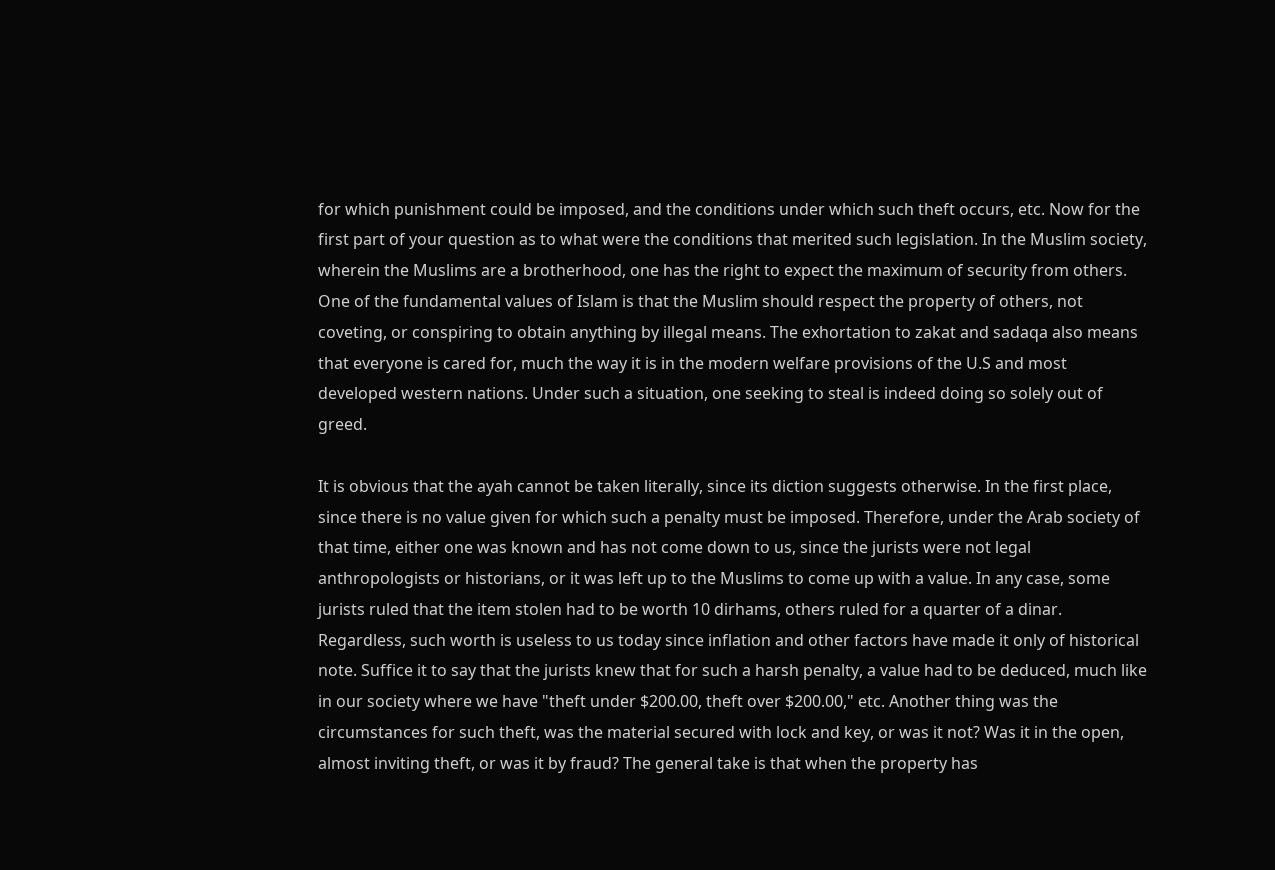for which punishment could be imposed, and the conditions under which such theft occurs, etc. Now for the first part of your question as to what were the conditions that merited such legislation. In the Muslim society, wherein the Muslims are a brotherhood, one has the right to expect the maximum of security from others. One of the fundamental values of Islam is that the Muslim should respect the property of others, not coveting, or conspiring to obtain anything by illegal means. The exhortation to zakat and sadaqa also means that everyone is cared for, much the way it is in the modern welfare provisions of the U.S and most developed western nations. Under such a situation, one seeking to steal is indeed doing so solely out of greed.

It is obvious that the ayah cannot be taken literally, since its diction suggests otherwise. In the first place, since there is no value given for which such a penalty must be imposed. Therefore, under the Arab society of that time, either one was known and has not come down to us, since the jurists were not legal anthropologists or historians, or it was left up to the Muslims to come up with a value. In any case, some jurists ruled that the item stolen had to be worth 10 dirhams, others ruled for a quarter of a dinar. Regardless, such worth is useless to us today since inflation and other factors have made it only of historical note. Suffice it to say that the jurists knew that for such a harsh penalty, a value had to be deduced, much like in our society where we have "theft under $200.00, theft over $200.00," etc. Another thing was the circumstances for such theft, was the material secured with lock and key, or was it not? Was it in the open, almost inviting theft, or was it by fraud? The general take is that when the property has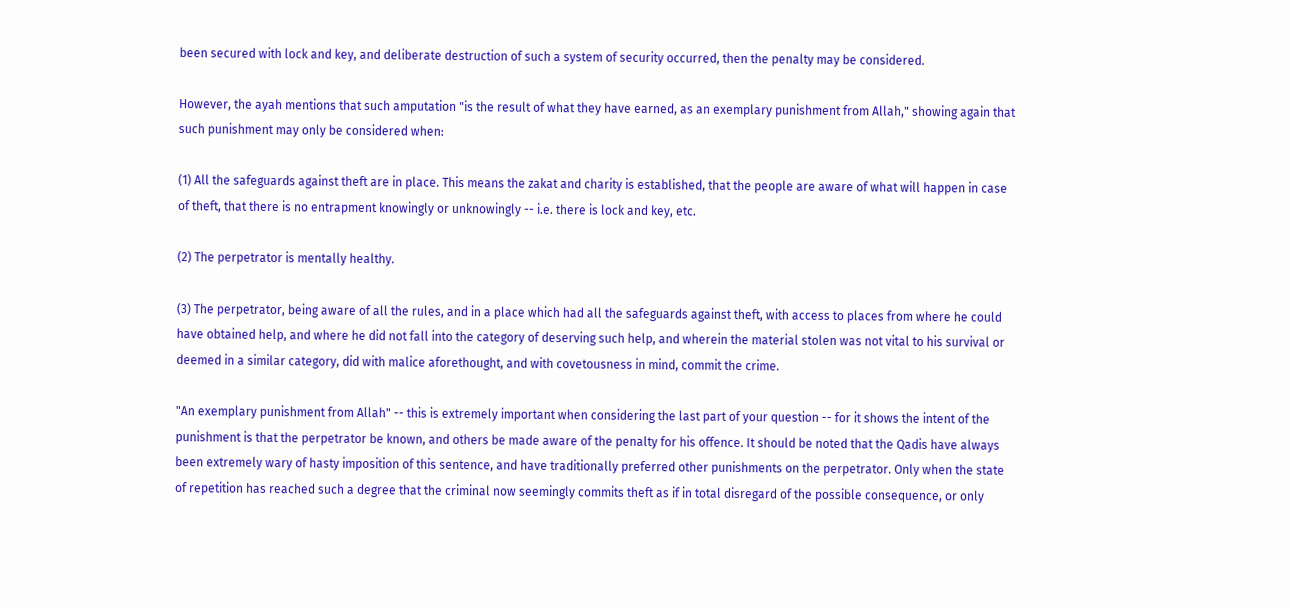been secured with lock and key, and deliberate destruction of such a system of security occurred, then the penalty may be considered.

However, the ayah mentions that such amputation "is the result of what they have earned, as an exemplary punishment from Allah," showing again that such punishment may only be considered when:

(1) All the safeguards against theft are in place. This means the zakat and charity is established, that the people are aware of what will happen in case of theft, that there is no entrapment knowingly or unknowingly -- i.e. there is lock and key, etc.

(2) The perpetrator is mentally healthy.

(3) The perpetrator, being aware of all the rules, and in a place which had all the safeguards against theft, with access to places from where he could have obtained help, and where he did not fall into the category of deserving such help, and wherein the material stolen was not vital to his survival or deemed in a similar category, did with malice aforethought, and with covetousness in mind, commit the crime.

"An exemplary punishment from Allah" -- this is extremely important when considering the last part of your question -- for it shows the intent of the punishment is that the perpetrator be known, and others be made aware of the penalty for his offence. It should be noted that the Qadis have always been extremely wary of hasty imposition of this sentence, and have traditionally preferred other punishments on the perpetrator. Only when the state of repetition has reached such a degree that the criminal now seemingly commits theft as if in total disregard of the possible consequence, or only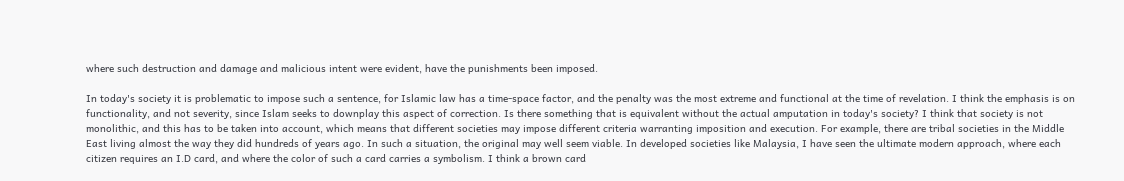where such destruction and damage and malicious intent were evident, have the punishments been imposed.

In today's society it is problematic to impose such a sentence, for Islamic law has a time-space factor, and the penalty was the most extreme and functional at the time of revelation. I think the emphasis is on functionality, and not severity, since Islam seeks to downplay this aspect of correction. Is there something that is equivalent without the actual amputation in today's society? I think that society is not monolithic, and this has to be taken into account, which means that different societies may impose different criteria warranting imposition and execution. For example, there are tribal societies in the Middle East living almost the way they did hundreds of years ago. In such a situation, the original may well seem viable. In developed societies like Malaysia, I have seen the ultimate modern approach, where each citizen requires an I.D card, and where the color of such a card carries a symbolism. I think a brown card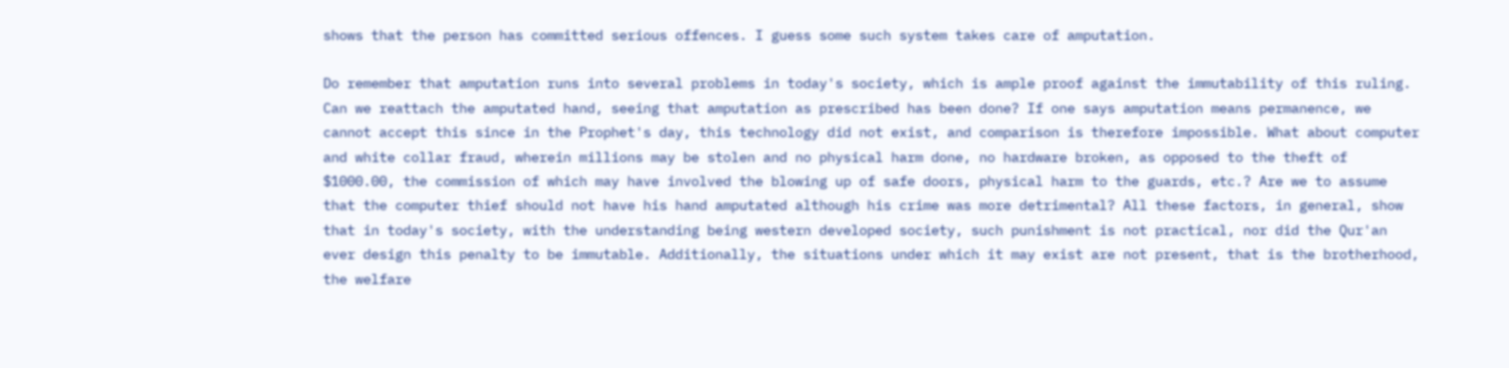shows that the person has committed serious offences. I guess some such system takes care of amputation.

Do remember that amputation runs into several problems in today's society, which is ample proof against the immutability of this ruling. Can we reattach the amputated hand, seeing that amputation as prescribed has been done? If one says amputation means permanence, we cannot accept this since in the Prophet's day, this technology did not exist, and comparison is therefore impossible. What about computer and white collar fraud, wherein millions may be stolen and no physical harm done, no hardware broken, as opposed to the theft of $1000.00, the commission of which may have involved the blowing up of safe doors, physical harm to the guards, etc.? Are we to assume that the computer thief should not have his hand amputated although his crime was more detrimental? All these factors, in general, show that in today's society, with the understanding being western developed society, such punishment is not practical, nor did the Qur'an ever design this penalty to be immutable. Additionally, the situations under which it may exist are not present, that is the brotherhood, the welfare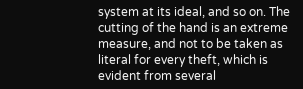system at its ideal, and so on. The cutting of the hand is an extreme measure, and not to be taken as literal for every theft, which is evident from several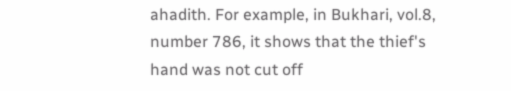ahadith. For example, in Bukhari, vol.8, number 786, it shows that the thief's hand was not cut off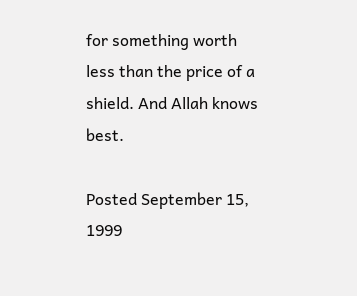for something worth less than the price of a shield. And Allah knows best.

Posted September 15, 1999